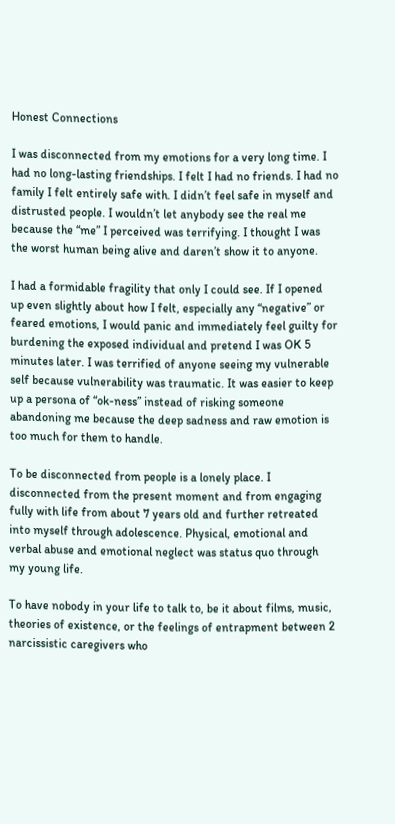Honest Connections

I was disconnected from my emotions for a very long time. I had no long-lasting friendships. I felt I had no friends. I had no family I felt entirely safe with. I didn’t feel safe in myself and distrusted people. I wouldn’t let anybody see the real me because the “me” I perceived was terrifying. I thought I was the worst human being alive and daren’t show it to anyone.

I had a formidable fragility that only I could see. If I opened up even slightly about how I felt, especially any “negative” or feared emotions, I would panic and immediately feel guilty for burdening the exposed individual and pretend I was OK 5 minutes later. I was terrified of anyone seeing my vulnerable self because vulnerability was traumatic. It was easier to keep up a persona of “ok-ness” instead of risking someone abandoning me because the deep sadness and raw emotion is too much for them to handle.

To be disconnected from people is a lonely place. I disconnected from the present moment and from engaging fully with life from about 7 years old and further retreated into myself through adolescence. Physical, emotional and verbal abuse and emotional neglect was status quo through my young life.

To have nobody in your life to talk to, be it about films, music, theories of existence, or the feelings of entrapment between 2 narcissistic caregivers who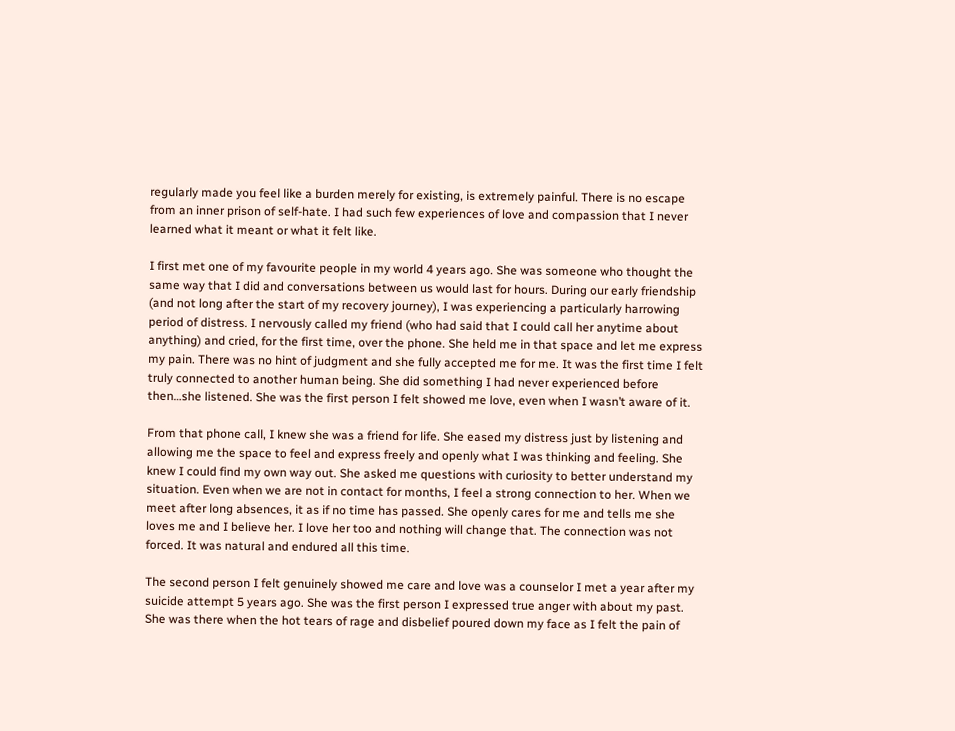regularly made you feel like a burden merely for existing, is extremely painful. There is no escape from an inner prison of self-hate. I had such few experiences of love and compassion that I never learned what it meant or what it felt like.

I first met one of my favourite people in my world 4 years ago. She was someone who thought the same way that I did and conversations between us would last for hours. During our early friendship (and not long after the start of my recovery journey), I was experiencing a particularly harrowing period of distress. I nervously called my friend (who had said that I could call her anytime about anything) and cried, for the first time, over the phone. She held me in that space and let me express my pain. There was no hint of judgment and she fully accepted me for me. It was the first time I felt truly connected to another human being. She did something I had never experienced before then…she listened. She was the first person I felt showed me love, even when I wasn’t aware of it.

From that phone call, I knew she was a friend for life. She eased my distress just by listening and allowing me the space to feel and express freely and openly what I was thinking and feeling. She knew I could find my own way out. She asked me questions with curiosity to better understand my situation. Even when we are not in contact for months, I feel a strong connection to her. When we meet after long absences, it as if no time has passed. She openly cares for me and tells me she loves me and I believe her. I love her too and nothing will change that. The connection was not forced. It was natural and endured all this time.

The second person I felt genuinely showed me care and love was a counselor I met a year after my suicide attempt 5 years ago. She was the first person I expressed true anger with about my past. She was there when the hot tears of rage and disbelief poured down my face as I felt the pain of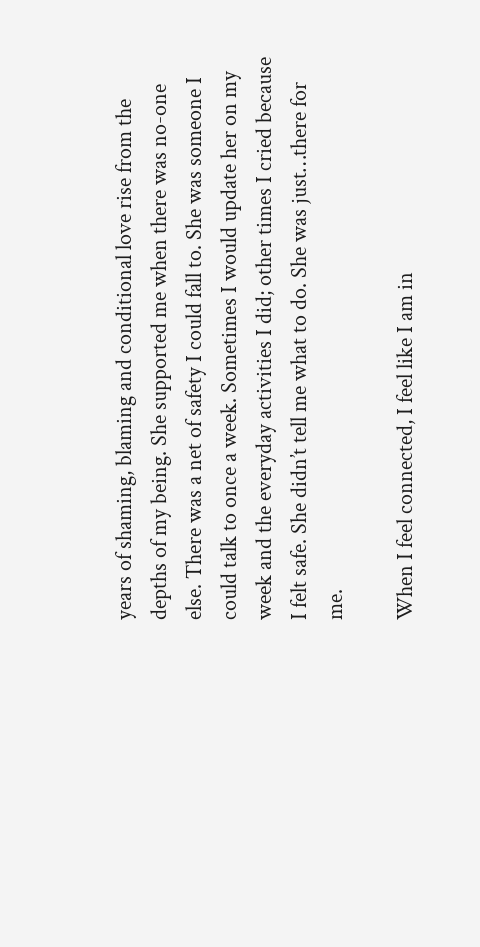years of shaming, blaming and conditional love rise from the depths of my being. She supported me when there was no-one else. There was a net of safety I could fall to. She was someone I could talk to once a week. Sometimes I would update her on my week and the everyday activities I did; other times I cried because I felt safe. She didn’t tell me what to do. She was just…there for me.

When I feel connected, I feel like I am in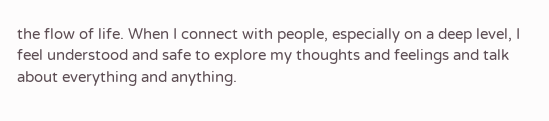the flow of life. When I connect with people, especially on a deep level, I feel understood and safe to explore my thoughts and feelings and talk about everything and anything.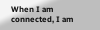When I am connected, I am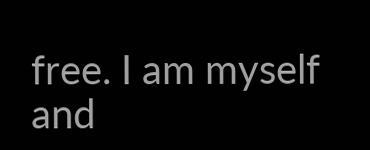free. I am myself and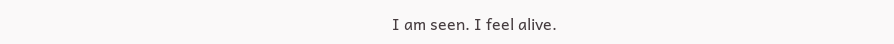I am seen. I feel alive.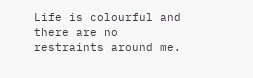Life is colourful and there are no restraints around me.